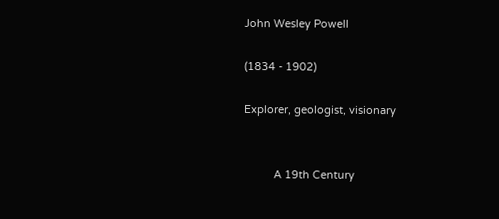John Wesley Powell

(1834 - 1902)

Explorer, geologist, visionary


          A 19th Century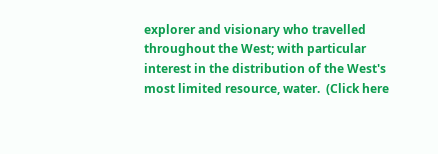explorer and visionary who travelled throughout the West; with particular interest in the distribution of the West's most limited resource, water.  (Click here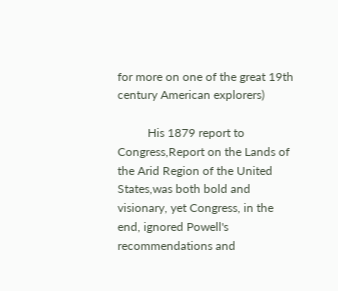for more on one of the great 19th century American explorers)

          His 1879 report to Congress,Report on the Lands of the Arid Region of the United States,was both bold and visionary, yet Congress, in the end, ignored Powell's recommendations and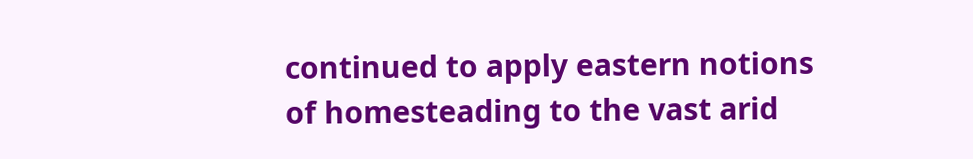continued to apply eastern notions of homesteading to the vast arid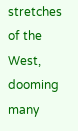stretches of the West, dooming many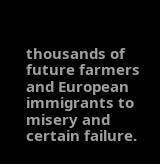thousands of future farmers and European immigrants to misery and certain failure.